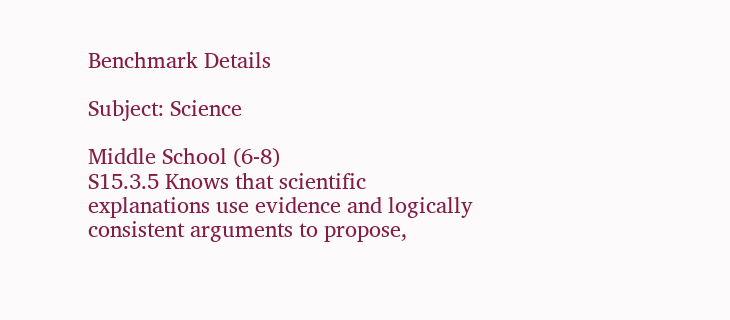Benchmark Details

Subject: Science

Middle School (6-8)
S15.3.5 Knows that scientific explanations use evidence and logically consistent arguments to propose,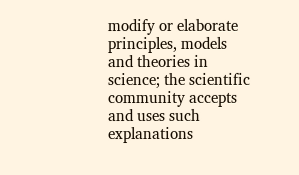modify or elaborate principles, models and theories in science; the scientific community accepts and uses such explanations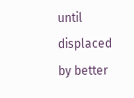until displaced by better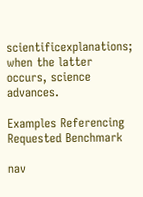scientificexplanations; when the latter occurs, science advances.

Examples Referencing Requested Benchmark

nav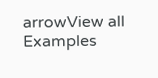arrowView all Examples